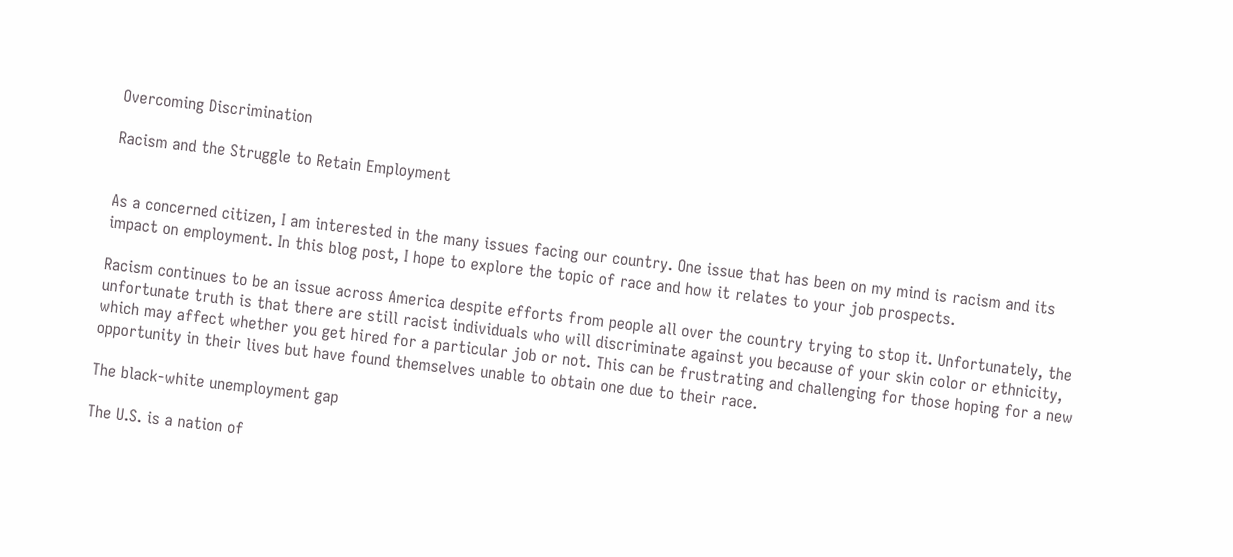Overcoming Discrimination

Racism and the Struggle to Retain Employment


As a concerned citizen, I am interested in the many issues facing our country. One issue that has been on my mind is racism and its impact on employment. In this blog post, I hope to explore the topic of race and how it relates to your job prospects.

Racism continues to be an issue across America despite efforts from people all over the country trying to stop it. Unfortunately, the unfortunate truth is that there are still racist individuals who will discriminate against you because of your skin color or ethnicity, which may affect whether you get hired for a particular job or not. This can be frustrating and challenging for those hoping for a new opportunity in their lives but have found themselves unable to obtain one due to their race.

The black-white unemployment gap

The U.S. is a nation of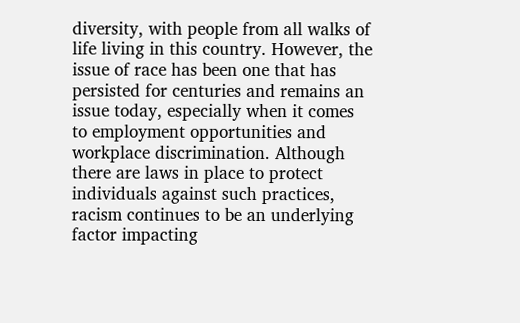diversity, with people from all walks of life living in this country. However, the issue of race has been one that has persisted for centuries and remains an issue today, especially when it comes to employment opportunities and workplace discrimination. Although there are laws in place to protect individuals against such practices, racism continues to be an underlying factor impacting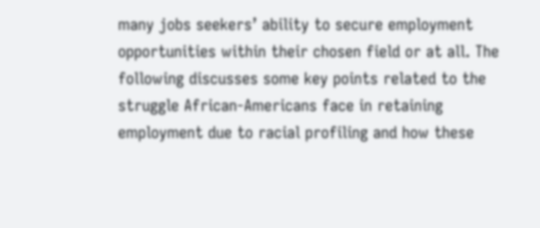many jobs seekers’ ability to secure employment opportunities within their chosen field or at all. The following discusses some key points related to the struggle African-Americans face in retaining employment due to racial profiling and how these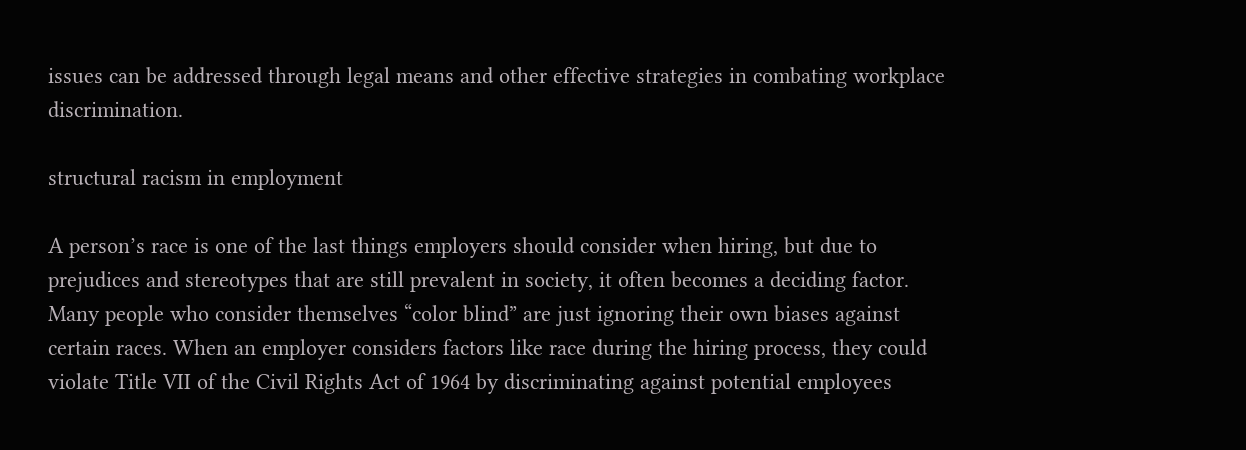issues can be addressed through legal means and other effective strategies in combating workplace discrimination.

structural racism in employment

A person’s race is one of the last things employers should consider when hiring, but due to prejudices and stereotypes that are still prevalent in society, it often becomes a deciding factor. Many people who consider themselves “color blind” are just ignoring their own biases against certain races. When an employer considers factors like race during the hiring process, they could violate Title VII of the Civil Rights Act of 1964 by discriminating against potential employees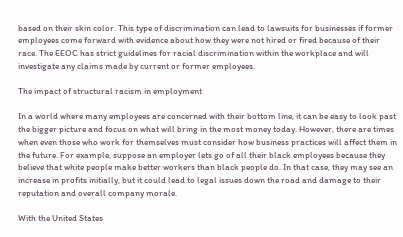based on their skin color. This type of discrimination can lead to lawsuits for businesses if former employees come forward with evidence about how they were not hired or fired because of their race. The EEOC has strict guidelines for racial discrimination within the workplace and will investigate any claims made by current or former employees.

The impact of structural racism in employment

In a world where many employees are concerned with their bottom line, it can be easy to look past the bigger picture and focus on what will bring in the most money today. However, there are times when even those who work for themselves must consider how business practices will affect them in the future. For example, suppose an employer lets go of all their black employees because they believe that white people make better workers than black people do. In that case, they may see an increase in profits initially, but it could lead to legal issues down the road and damage to their reputation and overall company morale.

With the United States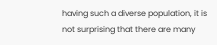having such a diverse population, it is not surprising that there are many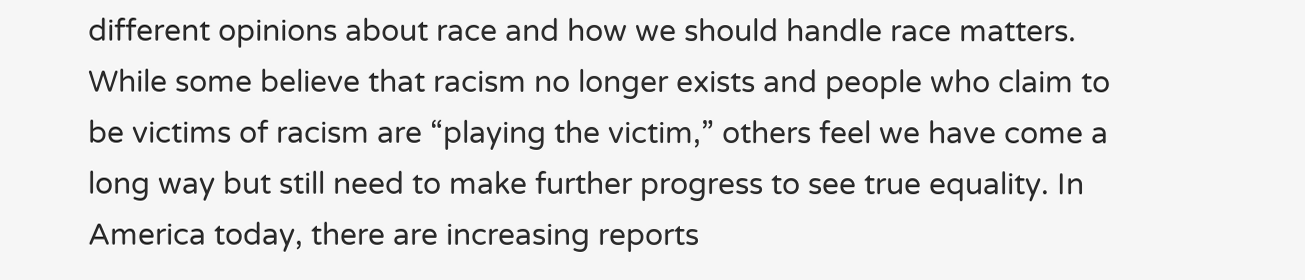different opinions about race and how we should handle race matters. While some believe that racism no longer exists and people who claim to be victims of racism are “playing the victim,” others feel we have come a long way but still need to make further progress to see true equality. In America today, there are increasing reports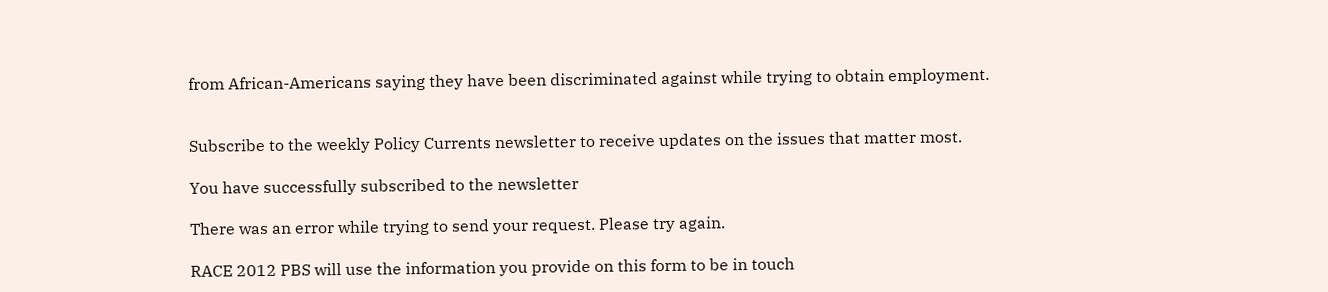from African-Americans saying they have been discriminated against while trying to obtain employment.


Subscribe to the weekly Policy Currents newsletter to receive updates on the issues that matter most.

You have successfully subscribed to the newsletter

There was an error while trying to send your request. Please try again.

RACE 2012 PBS will use the information you provide on this form to be in touch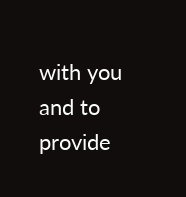with you and to provide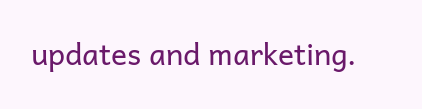updates and marketing.